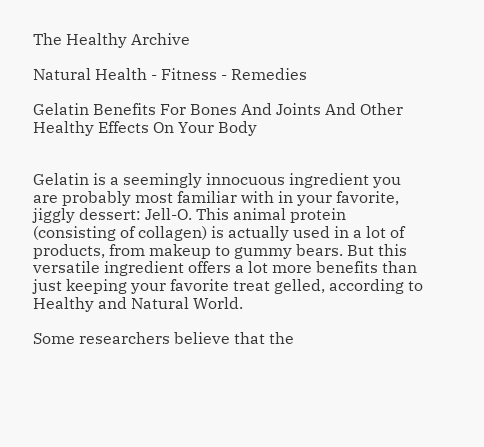The Healthy Archive

Natural Health - Fitness - Remedies

Gelatin Benefits For Bones And Joints And Other Healthy Effects On Your Body


Gelatin is a seemingly innocuous ingredient you are probably most familiar with in your favorite, jiggly dessert: Jell-O. This animal protein (consisting of collagen) is actually used in a lot of products, from makeup to gummy bears. But this versatile ingredient offers a lot more benefits than just keeping your favorite treat gelled, according to Healthy and Natural World.

Some researchers believe that the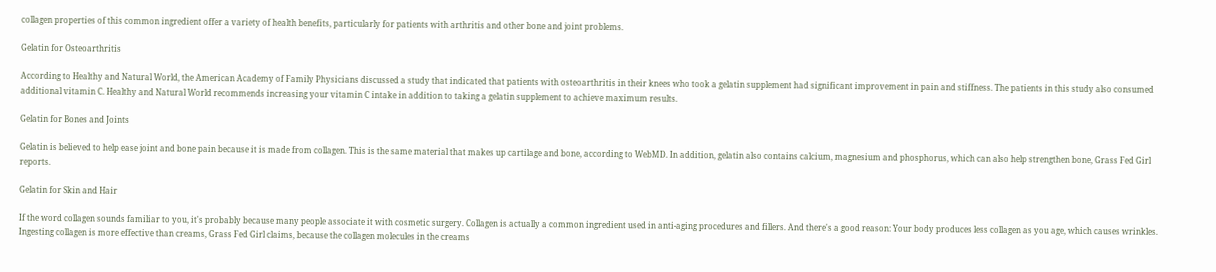collagen properties of this common ingredient offer a variety of health benefits, particularly for patients with arthritis and other bone and joint problems.

Gelatin for Osteoarthritis

According to Healthy and Natural World, the American Academy of Family Physicians discussed a study that indicated that patients with osteoarthritis in their knees who took a gelatin supplement had significant improvement in pain and stiffness. The patients in this study also consumed additional vitamin C. Healthy and Natural World recommends increasing your vitamin C intake in addition to taking a gelatin supplement to achieve maximum results.

Gelatin for Bones and Joints

Gelatin is believed to help ease joint and bone pain because it is made from collagen. This is the same material that makes up cartilage and bone, according to WebMD. In addition, gelatin also contains calcium, magnesium and phosphorus, which can also help strengthen bone, Grass Fed Girl reports.

Gelatin for Skin and Hair

If the word collagen sounds familiar to you, it's probably because many people associate it with cosmetic surgery. Collagen is actually a common ingredient used in anti-aging procedures and fillers. And there's a good reason: Your body produces less collagen as you age, which causes wrinkles. Ingesting collagen is more effective than creams, Grass Fed Girl claims, because the collagen molecules in the creams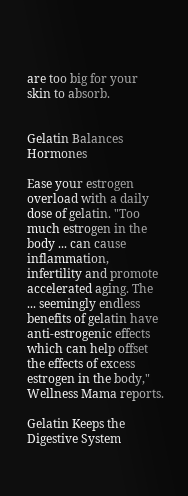are too big for your skin to absorb.


Gelatin Balances Hormones

Ease your estrogen overload with a daily dose of gelatin. "Too much estrogen in the body ... can cause inflammation, infertility and promote accelerated aging. The ... seemingly endless benefits of gelatin have anti-estrogenic effects which can help offset the effects of excess estrogen in the body," Wellness Mama reports.

Gelatin Keeps the Digestive System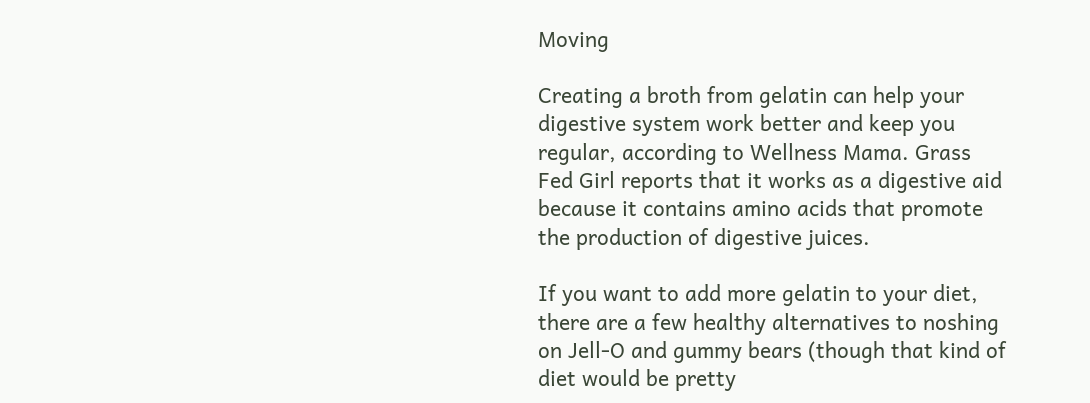Moving

Creating a broth from gelatin can help your digestive system work better and keep you regular, according to Wellness Mama. Grass Fed Girl reports that it works as a digestive aid because it contains amino acids that promote the production of digestive juices.

If you want to add more gelatin to your diet, there are a few healthy alternatives to noshing on Jell-O and gummy bears (though that kind of diet would be pretty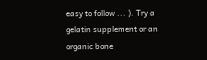easy to follow ... ). Try a gelatin supplement or an organic bone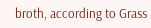broth, according to Grass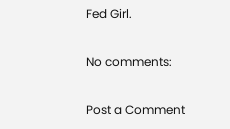Fed Girl.

No comments:

Post a Comment